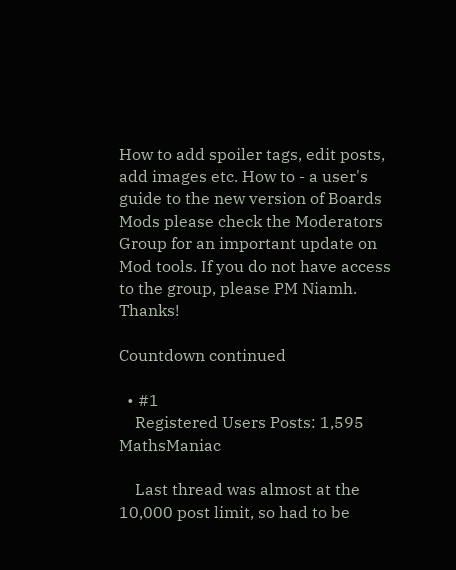How to add spoiler tags, edit posts, add images etc. How to - a user's guide to the new version of Boards
Mods please check the Moderators Group for an important update on Mod tools. If you do not have access to the group, please PM Niamh. Thanks!

Countdown continued

  • #1
    Registered Users Posts: 1,595 MathsManiac

    Last thread was almost at the 10,000 post limit, so had to be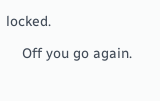locked.

    Off you go again.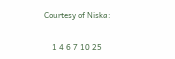Courtesy of Niska:


    1 4 6 7 10 25